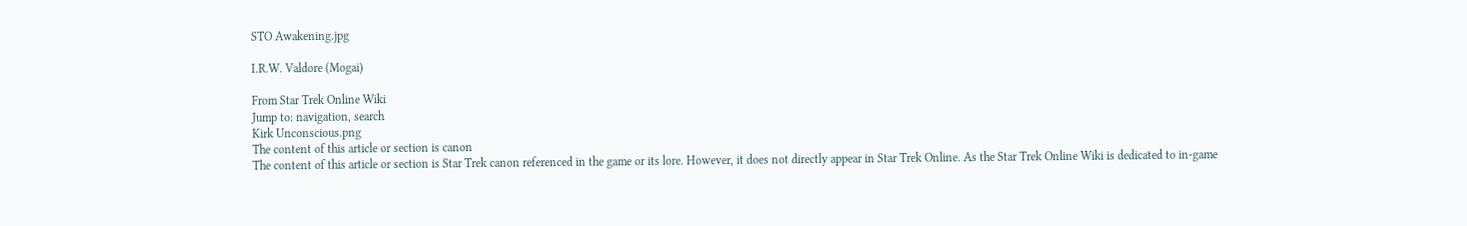STO Awakening.jpg

I.R.W. Valdore (Mogai)

From Star Trek Online Wiki
Jump to: navigation, search
Kirk Unconscious.png
The content of this article or section is canon
The content of this article or section is Star Trek canon referenced in the game or its lore. However, it does not directly appear in Star Trek Online. As the Star Trek Online Wiki is dedicated to in-game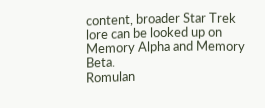content, broader Star Trek lore can be looked up on Memory Alpha and Memory Beta.
Romulan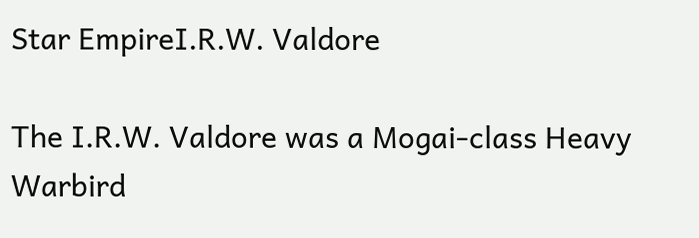Star EmpireI.R.W. Valdore

The I.R.W. Valdore was a Mogai-class Heavy Warbird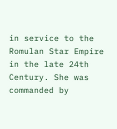in service to the Romulan Star Empire in the late 24th Century. She was commanded by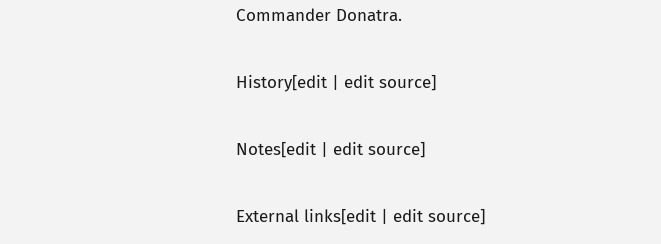Commander Donatra.

History[edit | edit source]

Notes[edit | edit source]

External links[edit | edit source]